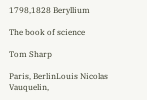1798,1828 Beryllium

The book of science

Tom Sharp

Paris, BerlinLouis Nicolas Vauquelin,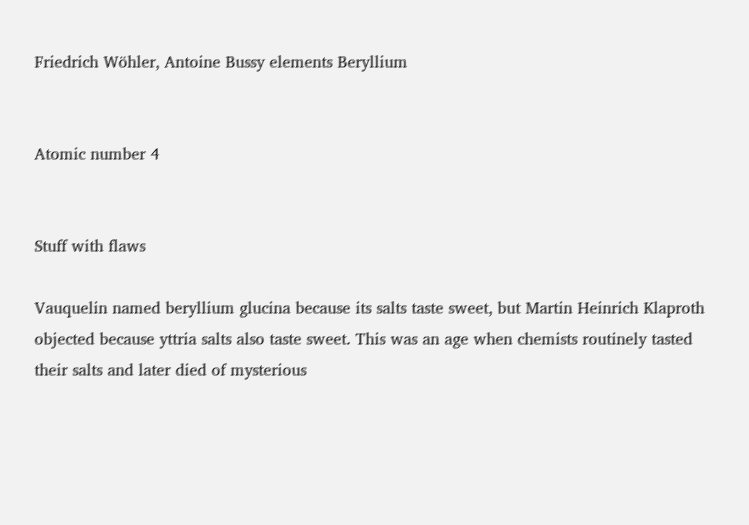Friedrich Wöhler, Antoine Bussy elements Beryllium


Atomic number 4


Stuff with flaws

Vauquelin named beryllium glucina because its salts taste sweet, but Martin Heinrich Klaproth objected because yttria salts also taste sweet. This was an age when chemists routinely tasted their salts and later died of mysterious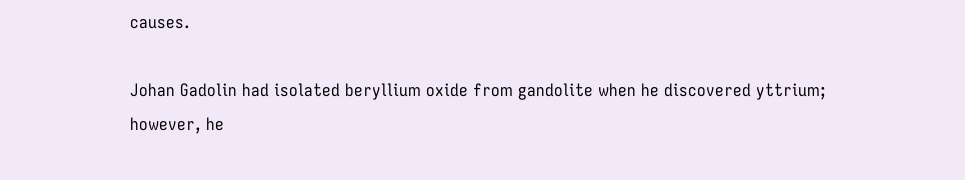causes.

Johan Gadolin had isolated beryllium oxide from gandolite when he discovered yttrium; however, he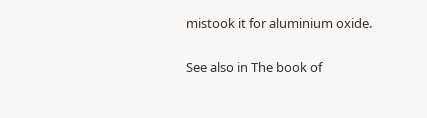mistook it for aluminium oxide.

See also in The book of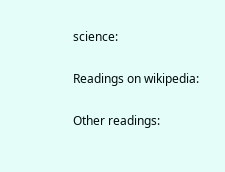science:

Readings on wikipedia:

Other readings: